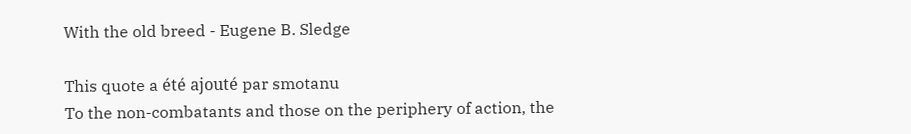With the old breed - Eugene B. Sledge

This quote a été ajouté par smotanu
To the non-combatants and those on the periphery of action, the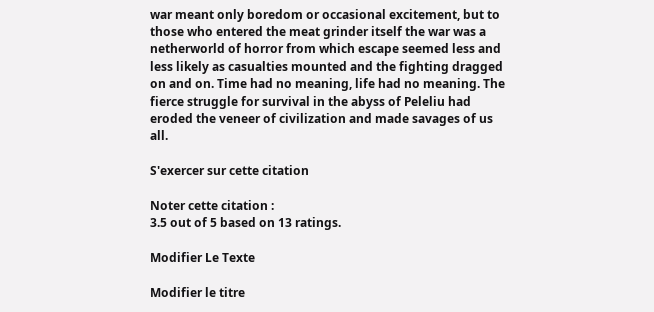war meant only boredom or occasional excitement, but to those who entered the meat grinder itself the war was a netherworld of horror from which escape seemed less and less likely as casualties mounted and the fighting dragged on and on. Time had no meaning, life had no meaning. The fierce struggle for survival in the abyss of Peleliu had eroded the veneer of civilization and made savages of us all.

S'exercer sur cette citation

Noter cette citation :
3.5 out of 5 based on 13 ratings.

Modifier Le Texte

Modifier le titre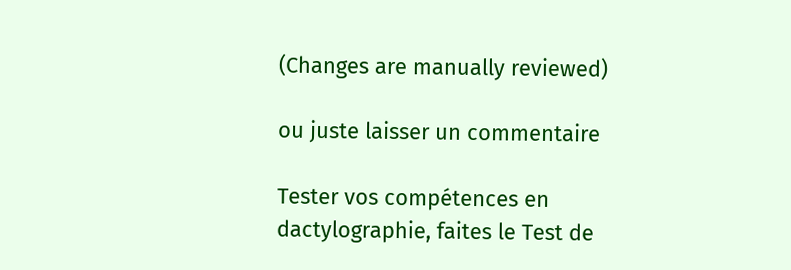(Changes are manually reviewed)

ou juste laisser un commentaire

Tester vos compétences en dactylographie, faites le Test de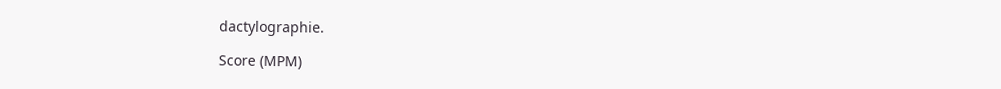dactylographie.

Score (MPM)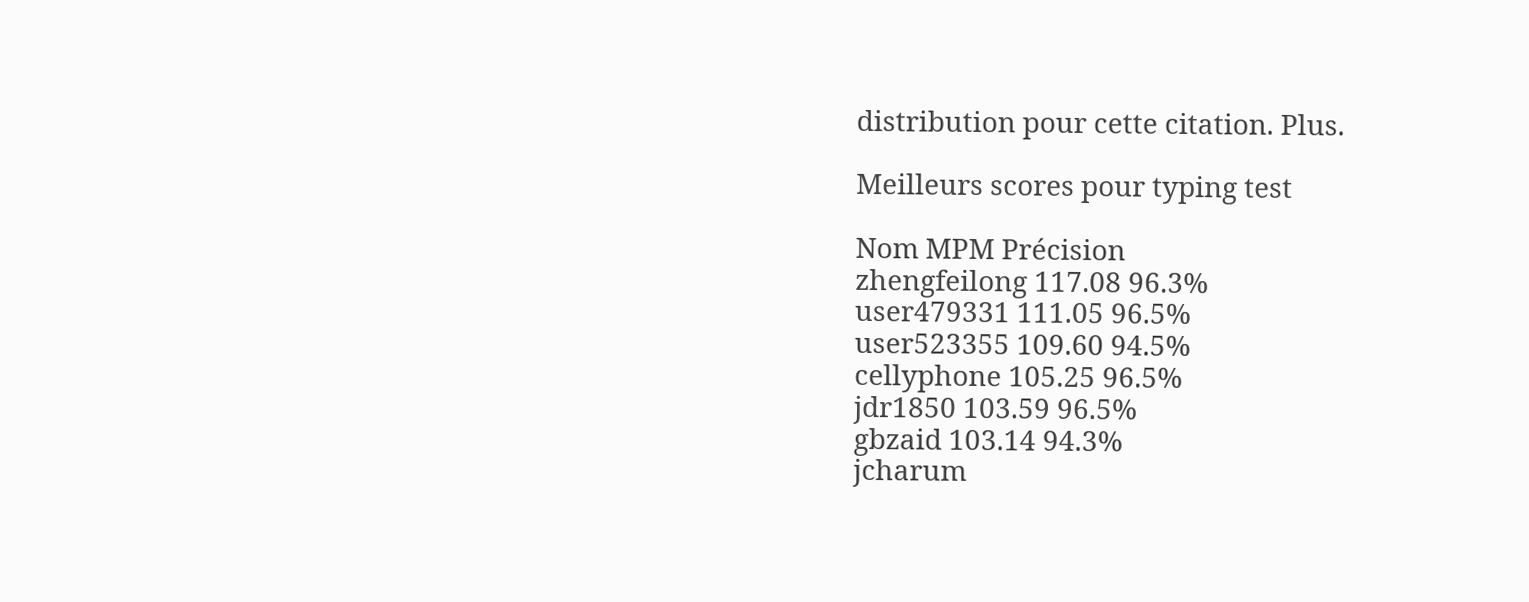distribution pour cette citation. Plus.

Meilleurs scores pour typing test

Nom MPM Précision
zhengfeilong 117.08 96.3%
user479331 111.05 96.5%
user523355 109.60 94.5%
cellyphone 105.25 96.5%
jdr1850 103.59 96.5%
gbzaid 103.14 94.3%
jcharum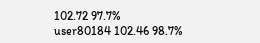102.72 97.7%
user80184 102.46 98.7%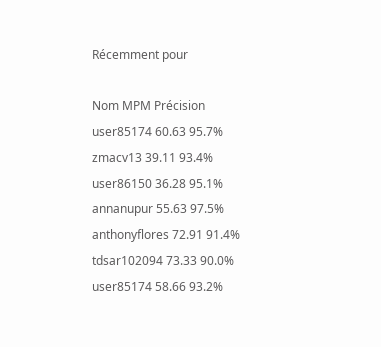Récemment pour

Nom MPM Précision
user85174 60.63 95.7%
zmacv13 39.11 93.4%
user86150 36.28 95.1%
annanupur 55.63 97.5%
anthonyflores 72.91 91.4%
tdsar102094 73.33 90.0%
user85174 58.66 93.2%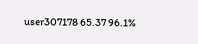user307178 65.37 96.1%